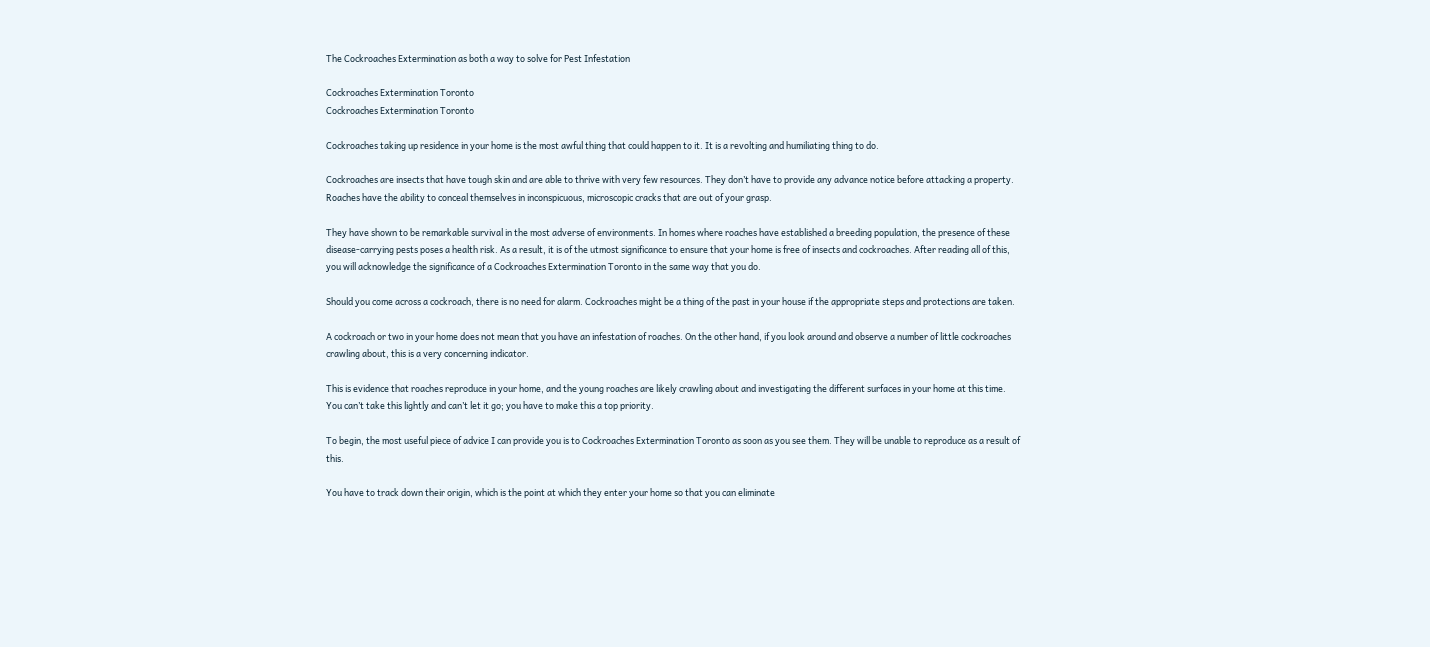The Cockroaches Extermination as both a way to solve for Pest Infestation

Cockroaches Extermination Toronto
Cockroaches Extermination Toronto

Cockroaches taking up residence in your home is the most awful thing that could happen to it. It is a revolting and humiliating thing to do.

Cockroaches are insects that have tough skin and are able to thrive with very few resources. They don’t have to provide any advance notice before attacking a property. Roaches have the ability to conceal themselves in inconspicuous, microscopic cracks that are out of your grasp.

They have shown to be remarkable survival in the most adverse of environments. In homes where roaches have established a breeding population, the presence of these disease-carrying pests poses a health risk. As a result, it is of the utmost significance to ensure that your home is free of insects and cockroaches. After reading all of this, you will acknowledge the significance of a Cockroaches Extermination Toronto in the same way that you do.

Should you come across a cockroach, there is no need for alarm. Cockroaches might be a thing of the past in your house if the appropriate steps and protections are taken.

A cockroach or two in your home does not mean that you have an infestation of roaches. On the other hand, if you look around and observe a number of little cockroaches crawling about, this is a very concerning indicator.

This is evidence that roaches reproduce in your home, and the young roaches are likely crawling about and investigating the different surfaces in your home at this time. You can’t take this lightly and can’t let it go; you have to make this a top priority.

To begin, the most useful piece of advice I can provide you is to Cockroaches Extermination Toronto as soon as you see them. They will be unable to reproduce as a result of this.

You have to track down their origin, which is the point at which they enter your home so that you can eliminate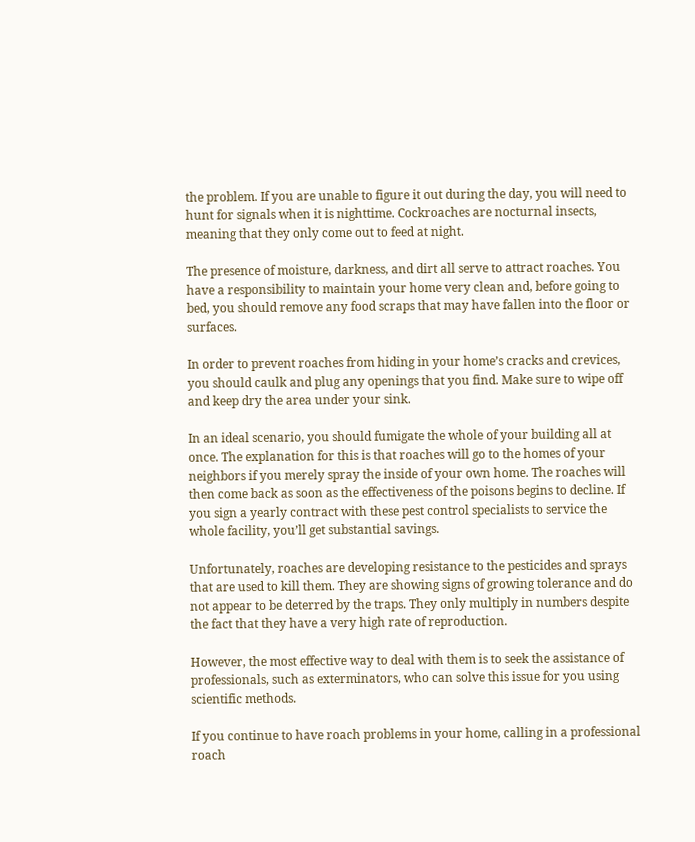the problem. If you are unable to figure it out during the day, you will need to hunt for signals when it is nighttime. Cockroaches are nocturnal insects, meaning that they only come out to feed at night.

The presence of moisture, darkness, and dirt all serve to attract roaches. You have a responsibility to maintain your home very clean and, before going to bed, you should remove any food scraps that may have fallen into the floor or surfaces.

In order to prevent roaches from hiding in your home’s cracks and crevices, you should caulk and plug any openings that you find. Make sure to wipe off and keep dry the area under your sink.

In an ideal scenario, you should fumigate the whole of your building all at once. The explanation for this is that roaches will go to the homes of your neighbors if you merely spray the inside of your own home. The roaches will then come back as soon as the effectiveness of the poisons begins to decline. If you sign a yearly contract with these pest control specialists to service the whole facility, you’ll get substantial savings.

Unfortunately, roaches are developing resistance to the pesticides and sprays that are used to kill them. They are showing signs of growing tolerance and do not appear to be deterred by the traps. They only multiply in numbers despite the fact that they have a very high rate of reproduction.

However, the most effective way to deal with them is to seek the assistance of professionals, such as exterminators, who can solve this issue for you using scientific methods.

If you continue to have roach problems in your home, calling in a professional roach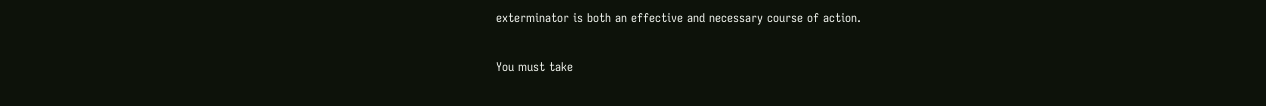exterminator is both an effective and necessary course of action.

You must take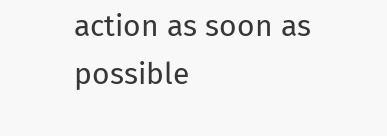action as soon as possible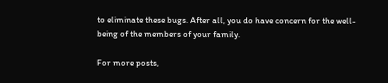to eliminate these bugs. After all, you do have concern for the well-being of the members of your family.

For more posts,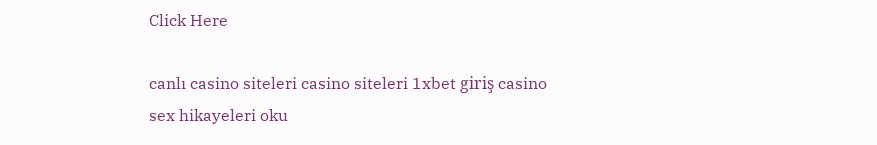Click Here

canlı casino siteleri casino siteleri 1xbet giriş casino sex hikayeleri oku